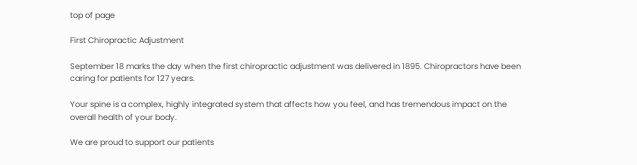top of page

First Chiropractic Adjustment

September 18 marks the day when the first chiropractic adjustment was delivered in 1895. Chiropractors have been caring for patients for 127 years.

Your spine is a complex, highly integrated system that affects how you feel, and has tremendous impact on the overall health of your body.

We are proud to support our patients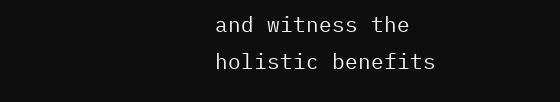and witness the holistic benefits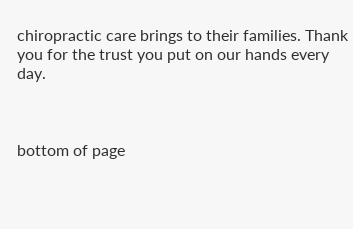chiropractic care brings to their families. Thank you for the trust you put on our hands every day.



bottom of page